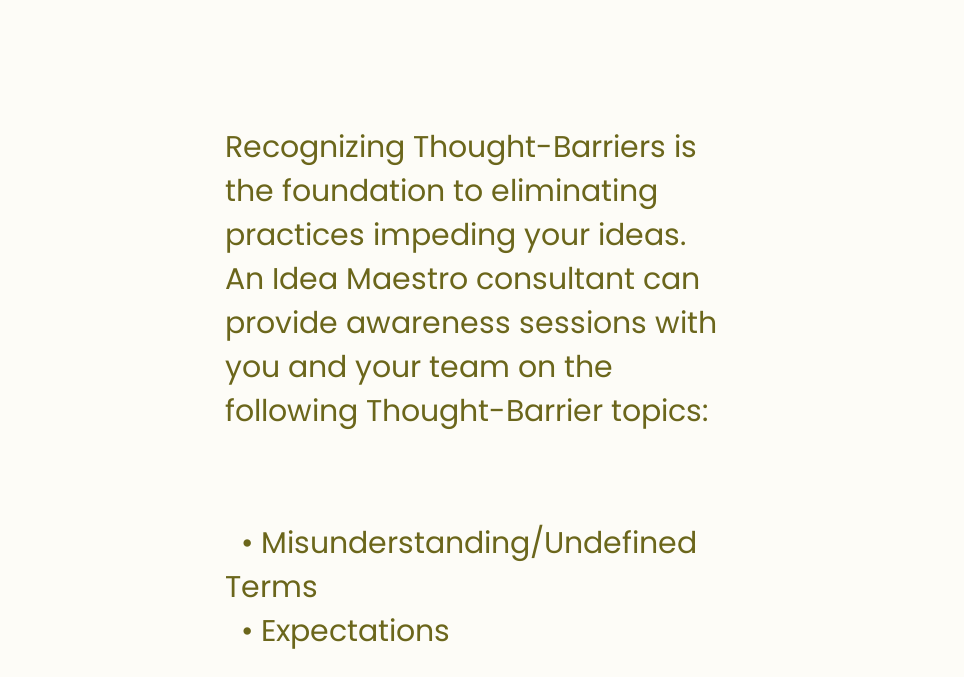Recognizing Thought-Barriers is the foundation to eliminating practices impeding your ideas. An Idea Maestro consultant can provide awareness sessions with you and your team on the following Thought-Barrier topics:


  • Misunderstanding/Undefined Terms
  • Expectations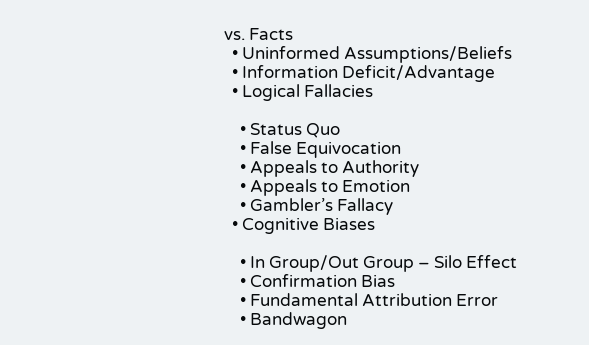vs. Facts
  • Uninformed Assumptions/Beliefs
  • Information Deficit/Advantage
  • Logical Fallacies

    • Status Quo
    • False Equivocation
    • Appeals to Authority
    • Appeals to Emotion
    • Gambler’s Fallacy
  • Cognitive Biases

    • In Group/Out Group – Silo Effect
    • Confirmation Bias
    • Fundamental Attribution Error
    • Bandwagon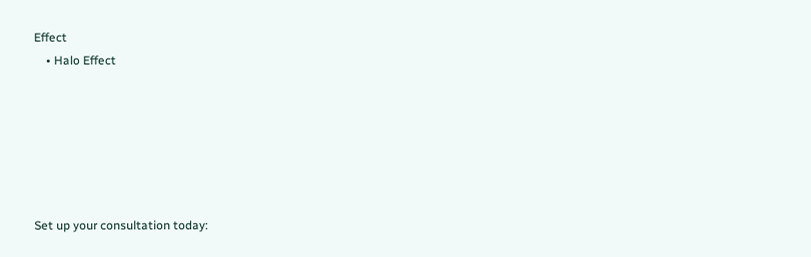Effect
    • Halo Effect






Set up your consultation today: